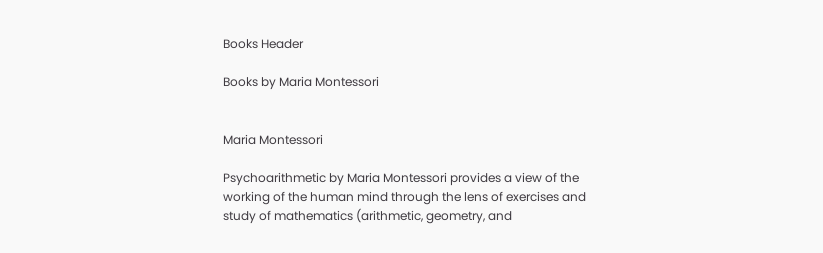Books Header

Books by Maria Montessori


Maria Montessori

Psychoarithmetic by Maria Montessori provides a view of the working of the human mind through the lens of exercises and study of mathematics (arithmetic, geometry, and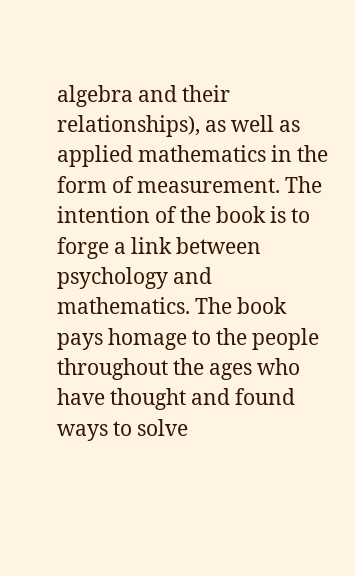algebra and their relationships), as well as applied mathematics in the form of measurement. The intention of the book is to forge a link between psychology and mathematics. The book pays homage to the people throughout the ages who have thought and found ways to solve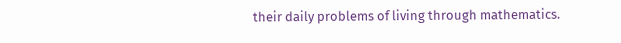their daily problems of living through mathematics.